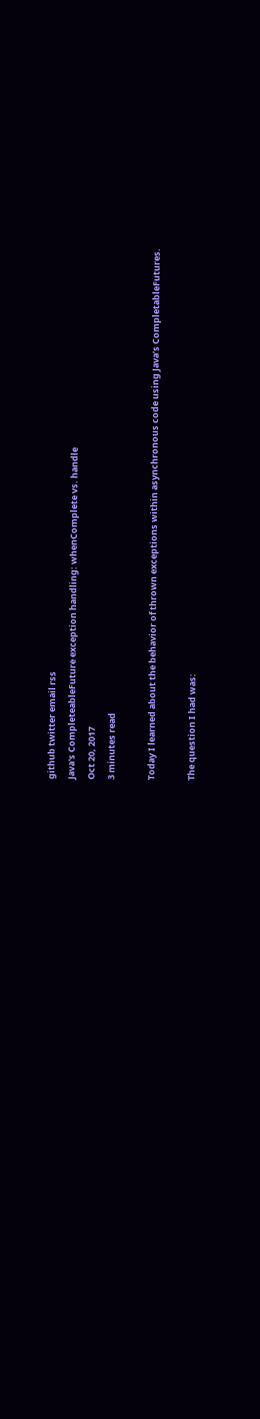github twitter email rss
Java's CompleteableFuture exception handling: whenComplete vs. handle
Oct 20, 2017
3 minutes read

Today I learned about the behavior of thrown exceptions within asynchronous code using Java’s CompletableFutures.

The question I had was: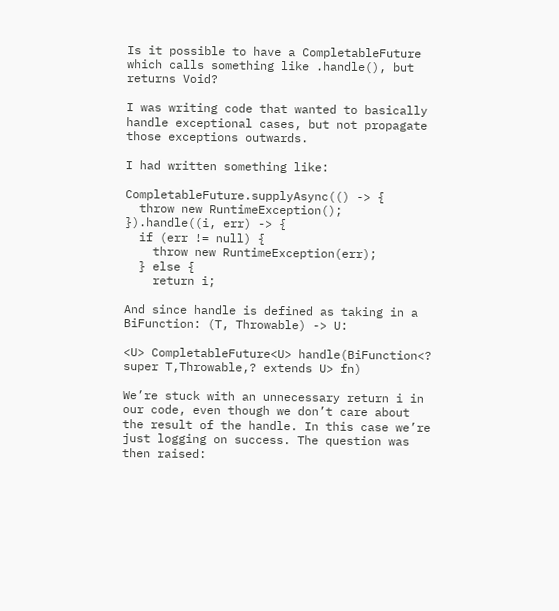Is it possible to have a CompletableFuture which calls something like .handle(), but returns Void?

I was writing code that wanted to basically handle exceptional cases, but not propagate those exceptions outwards.

I had written something like:

CompletableFuture.supplyAsync(() -> {
  throw new RuntimeException();
}).handle((i, err) -> {
  if (err != null) {
    throw new RuntimeException(err);
  } else {
    return i;

And since handle is defined as taking in a BiFunction: (T, Throwable) -> U:

<U> CompletableFuture<U> handle(BiFunction<? super T,Throwable,? extends U> fn)

We’re stuck with an unnecessary return i in our code, even though we don’t care about the result of the handle. In this case we’re just logging on success. The question was then raised: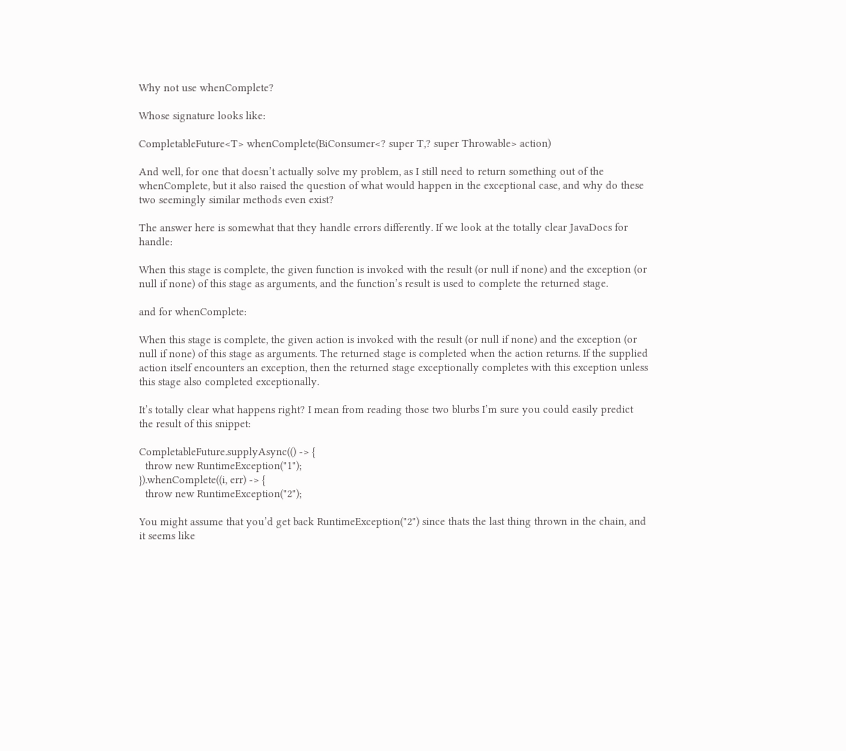Why not use whenComplete?

Whose signature looks like:

CompletableFuture<T> whenComplete(BiConsumer<? super T,? super Throwable> action)

And well, for one that doesn’t actually solve my problem, as I still need to return something out of the whenComplete, but it also raised the question of what would happen in the exceptional case, and why do these two seemingly similar methods even exist?

The answer here is somewhat that they handle errors differently. If we look at the totally clear JavaDocs for handle:

When this stage is complete, the given function is invoked with the result (or null if none) and the exception (or null if none) of this stage as arguments, and the function’s result is used to complete the returned stage.

and for whenComplete:

When this stage is complete, the given action is invoked with the result (or null if none) and the exception (or null if none) of this stage as arguments. The returned stage is completed when the action returns. If the supplied action itself encounters an exception, then the returned stage exceptionally completes with this exception unless this stage also completed exceptionally.

It’s totally clear what happens right? I mean from reading those two blurbs I’m sure you could easily predict the result of this snippet:

CompletableFuture.supplyAsync(() -> {
  throw new RuntimeException("1");
}).whenComplete((i, err) -> {
  throw new RuntimeException("2");

You might assume that you’d get back RuntimeException("2") since thats the last thing thrown in the chain, and it seems like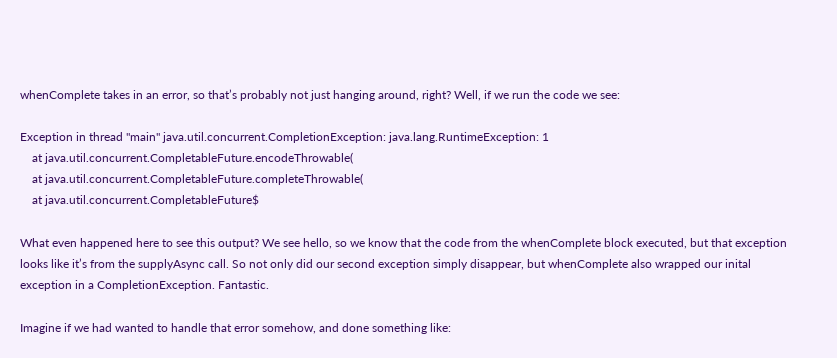whenComplete takes in an error, so that’s probably not just hanging around, right? Well, if we run the code we see:

Exception in thread "main" java.util.concurrent.CompletionException: java.lang.RuntimeException: 1
    at java.util.concurrent.CompletableFuture.encodeThrowable(
    at java.util.concurrent.CompletableFuture.completeThrowable(
    at java.util.concurrent.CompletableFuture$

What even happened here to see this output? We see hello, so we know that the code from the whenComplete block executed, but that exception looks like it’s from the supplyAsync call. So not only did our second exception simply disappear, but whenComplete also wrapped our inital exception in a CompletionException. Fantastic.

Imagine if we had wanted to handle that error somehow, and done something like: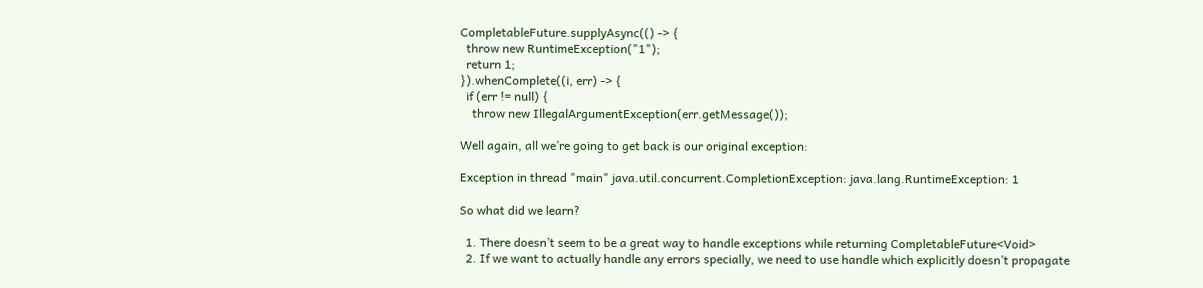CompletableFuture.supplyAsync(() -> {
  throw new RuntimeException("1");
  return 1;
}).whenComplete((i, err) -> {
  if (err != null) {
    throw new IllegalArgumentException(err.getMessage());

Well again, all we’re going to get back is our original exception:

Exception in thread "main" java.util.concurrent.CompletionException: java.lang.RuntimeException: 1

So what did we learn?

  1. There doesn’t seem to be a great way to handle exceptions while returning CompletableFuture<Void>
  2. If we want to actually handle any errors specially, we need to use handle which explicitly doesn’t propagate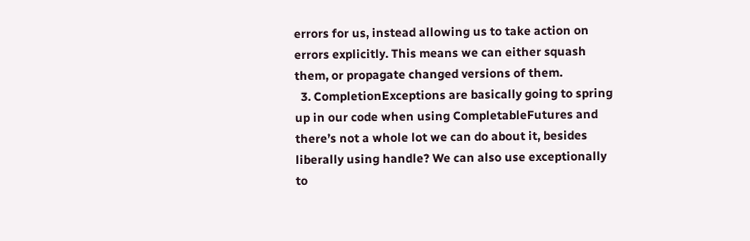errors for us, instead allowing us to take action on errors explicitly. This means we can either squash them, or propagate changed versions of them.
  3. CompletionExceptions are basically going to spring up in our code when using CompletableFutures and there’s not a whole lot we can do about it, besides liberally using handle? We can also use exceptionally to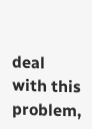deal with this problem,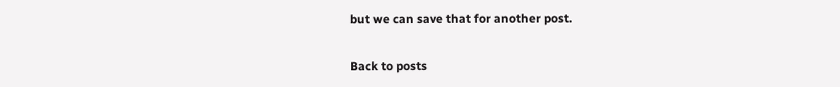but we can save that for another post.

Back to posts